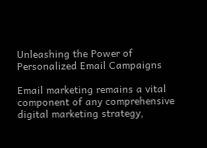Unleashing the Power of Personalized Email Campaigns

Email marketing remains a vital component of any comprehensive digital marketing strategy,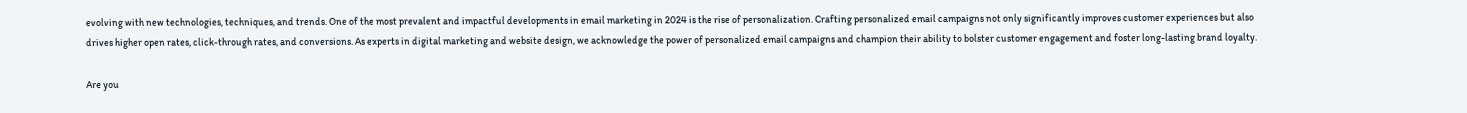evolving with new technologies, techniques, and trends. One of the most prevalent and impactful developments in email marketing in 2024 is the rise of personalization. Crafting personalized email campaigns not only significantly improves customer experiences but also drives higher open rates, click-through rates, and conversions. As experts in digital marketing and website design, we acknowledge the power of personalized email campaigns and champion their ability to bolster customer engagement and foster long-lasting brand loyalty.

Are you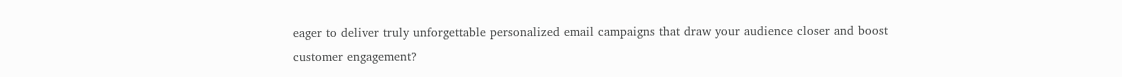eager to deliver truly unforgettable personalized email campaigns that draw your audience closer and boost customer engagement?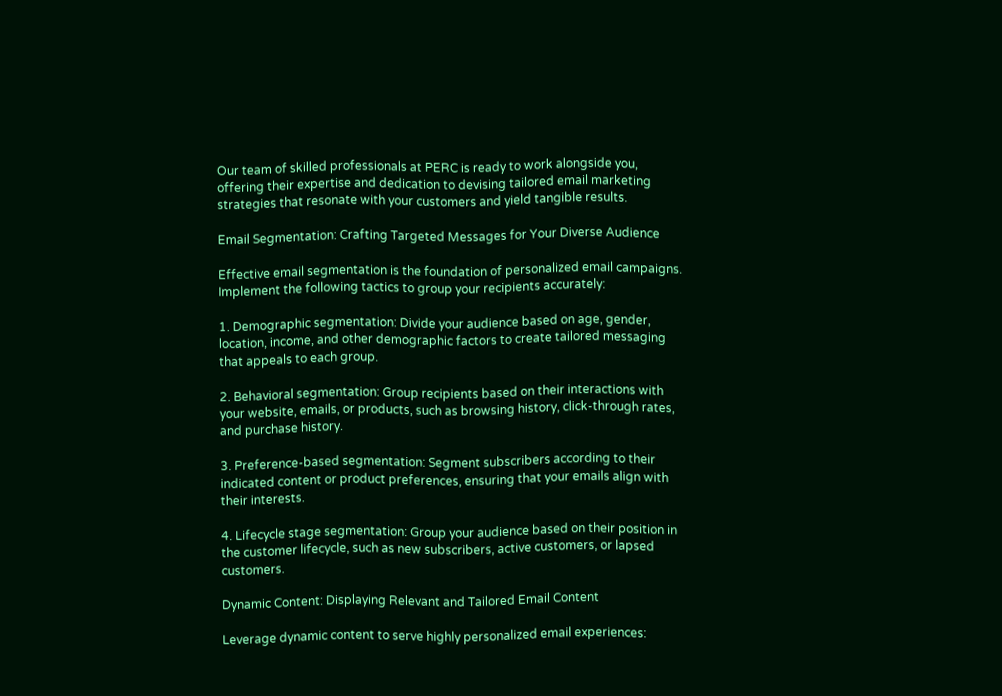Our team of skilled professionals at PERC is ready to work alongside you, offering their expertise and dedication to devising tailored email marketing strategies that resonate with your customers and yield tangible results.

Email Segmentation: Crafting Targeted Messages for Your Diverse Audience

Effective email segmentation is the foundation of personalized email campaigns. Implement the following tactics to group your recipients accurately:

1. Demographic segmentation: Divide your audience based on age, gender, location, income, and other demographic factors to create tailored messaging that appeals to each group.

2. Behavioral segmentation: Group recipients based on their interactions with your website, emails, or products, such as browsing history, click-through rates, and purchase history.

3. Preference-based segmentation: Segment subscribers according to their indicated content or product preferences, ensuring that your emails align with their interests.

4. Lifecycle stage segmentation: Group your audience based on their position in the customer lifecycle, such as new subscribers, active customers, or lapsed customers.

Dynamic Content: Displaying Relevant and Tailored Email Content

Leverage dynamic content to serve highly personalized email experiences: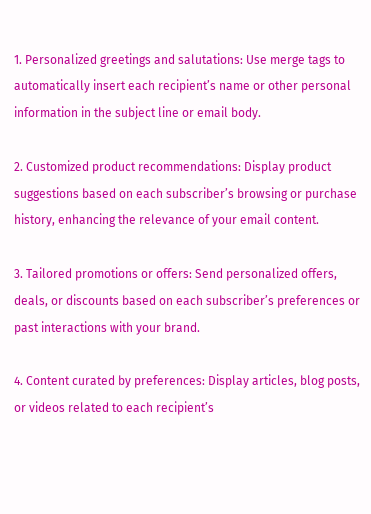1. Personalized greetings and salutations: Use merge tags to automatically insert each recipient’s name or other personal information in the subject line or email body.

2. Customized product recommendations: Display product suggestions based on each subscriber’s browsing or purchase history, enhancing the relevance of your email content.

3. Tailored promotions or offers: Send personalized offers, deals, or discounts based on each subscriber’s preferences or past interactions with your brand.

4. Content curated by preferences: Display articles, blog posts, or videos related to each recipient’s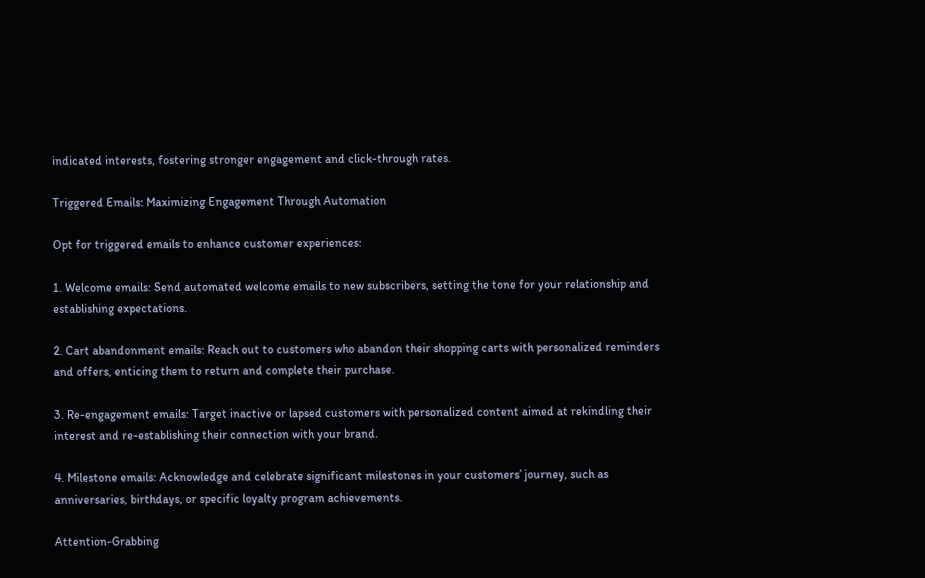indicated interests, fostering stronger engagement and click-through rates.

Triggered Emails: Maximizing Engagement Through Automation

Opt for triggered emails to enhance customer experiences:

1. Welcome emails: Send automated welcome emails to new subscribers, setting the tone for your relationship and establishing expectations.

2. Cart abandonment emails: Reach out to customers who abandon their shopping carts with personalized reminders and offers, enticing them to return and complete their purchase.

3. Re-engagement emails: Target inactive or lapsed customers with personalized content aimed at rekindling their interest and re-establishing their connection with your brand.

4. Milestone emails: Acknowledge and celebrate significant milestones in your customers’ journey, such as anniversaries, birthdays, or specific loyalty program achievements.

Attention-Grabbing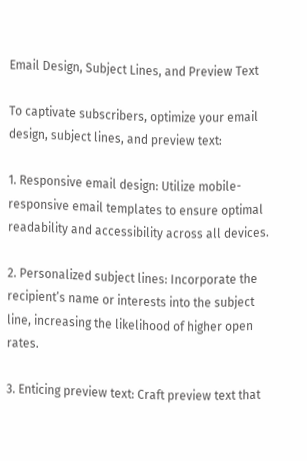Email Design, Subject Lines, and Preview Text

To captivate subscribers, optimize your email design, subject lines, and preview text:

1. Responsive email design: Utilize mobile-responsive email templates to ensure optimal readability and accessibility across all devices.

2. Personalized subject lines: Incorporate the recipient’s name or interests into the subject line, increasing the likelihood of higher open rates.

3. Enticing preview text: Craft preview text that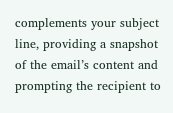complements your subject line, providing a snapshot of the email’s content and prompting the recipient to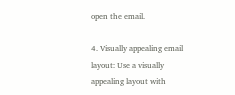open the email.

4. Visually appealing email layout: Use a visually appealing layout with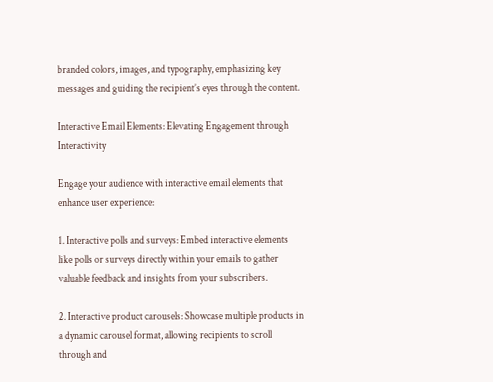branded colors, images, and typography, emphasizing key messages and guiding the recipient’s eyes through the content.

Interactive Email Elements: Elevating Engagement through Interactivity

Engage your audience with interactive email elements that enhance user experience:

1. Interactive polls and surveys: Embed interactive elements like polls or surveys directly within your emails to gather valuable feedback and insights from your subscribers.

2. Interactive product carousels: Showcase multiple products in a dynamic carousel format, allowing recipients to scroll through and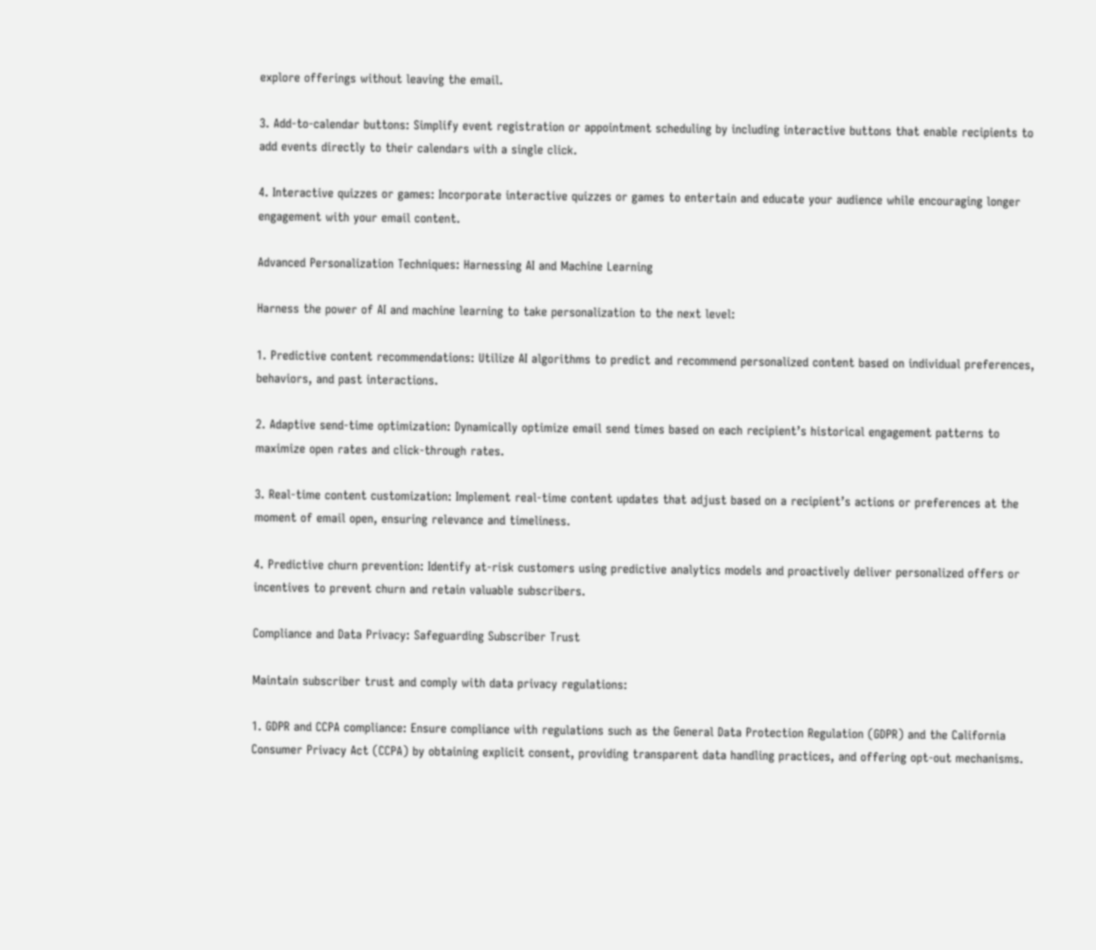explore offerings without leaving the email.

3. Add-to-calendar buttons: Simplify event registration or appointment scheduling by including interactive buttons that enable recipients to add events directly to their calendars with a single click.

4. Interactive quizzes or games: Incorporate interactive quizzes or games to entertain and educate your audience while encouraging longer engagement with your email content.

Advanced Personalization Techniques: Harnessing AI and Machine Learning

Harness the power of AI and machine learning to take personalization to the next level:

1. Predictive content recommendations: Utilize AI algorithms to predict and recommend personalized content based on individual preferences, behaviors, and past interactions.

2. Adaptive send-time optimization: Dynamically optimize email send times based on each recipient’s historical engagement patterns to maximize open rates and click-through rates.

3. Real-time content customization: Implement real-time content updates that adjust based on a recipient’s actions or preferences at the moment of email open, ensuring relevance and timeliness.

4. Predictive churn prevention: Identify at-risk customers using predictive analytics models and proactively deliver personalized offers or incentives to prevent churn and retain valuable subscribers.

Compliance and Data Privacy: Safeguarding Subscriber Trust

Maintain subscriber trust and comply with data privacy regulations:

1. GDPR and CCPA compliance: Ensure compliance with regulations such as the General Data Protection Regulation (GDPR) and the California Consumer Privacy Act (CCPA) by obtaining explicit consent, providing transparent data handling practices, and offering opt-out mechanisms.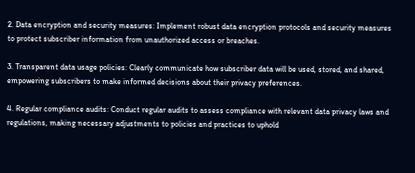2. Data encryption and security measures: Implement robust data encryption protocols and security measures to protect subscriber information from unauthorized access or breaches.

3. Transparent data usage policies: Clearly communicate how subscriber data will be used, stored, and shared, empowering subscribers to make informed decisions about their privacy preferences.

4. Regular compliance audits: Conduct regular audits to assess compliance with relevant data privacy laws and regulations, making necessary adjustments to policies and practices to uphold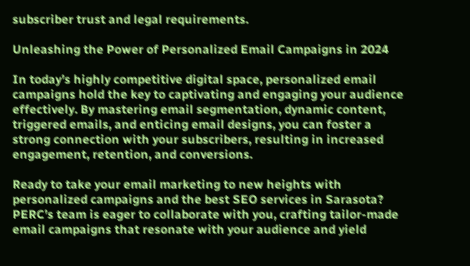subscriber trust and legal requirements.

Unleashing the Power of Personalized Email Campaigns in 2024

In today’s highly competitive digital space, personalized email campaigns hold the key to captivating and engaging your audience effectively. By mastering email segmentation, dynamic content, triggered emails, and enticing email designs, you can foster a strong connection with your subscribers, resulting in increased engagement, retention, and conversions.

Ready to take your email marketing to new heights with personalized campaigns and the best SEO services in Sarasota? PERC’s team is eager to collaborate with you, crafting tailor-made email campaigns that resonate with your audience and yield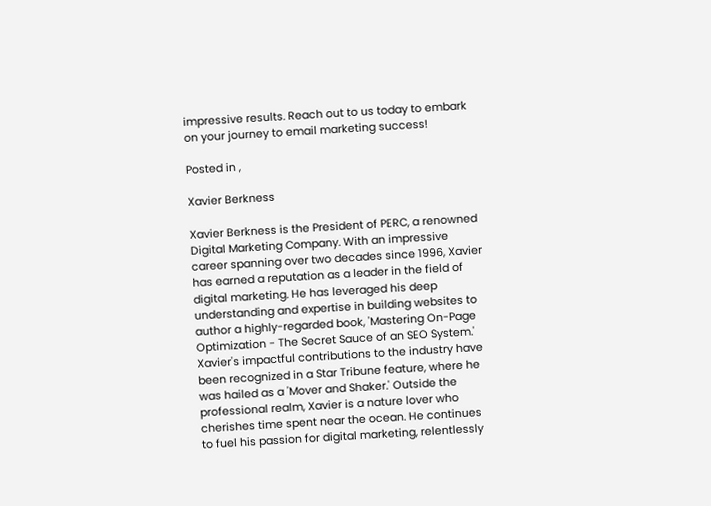impressive results. Reach out to us today to embark on your journey to email marketing success!

Posted in ,

Xavier Berkness

Xavier Berkness is the President of PERC, a renowned Digital Marketing Company. With an impressive career spanning over two decades since 1996, Xavier has earned a reputation as a leader in the field of digital marketing. He has leveraged his deep understanding and expertise in building websites to author a highly-regarded book, 'Mastering On-Page Optimization - The Secret Sauce of an SEO System.' Xavier's impactful contributions to the industry have been recognized in a Star Tribune feature, where he was hailed as a 'Mover and Shaker.' Outside the professional realm, Xavier is a nature lover who cherishes time spent near the ocean. He continues to fuel his passion for digital marketing, relentlessly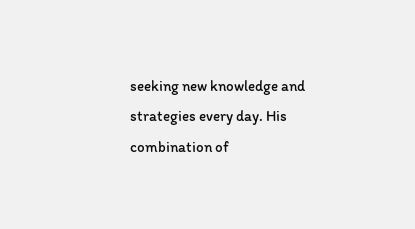seeking new knowledge and strategies every day. His combination of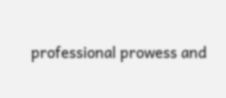professional prowess and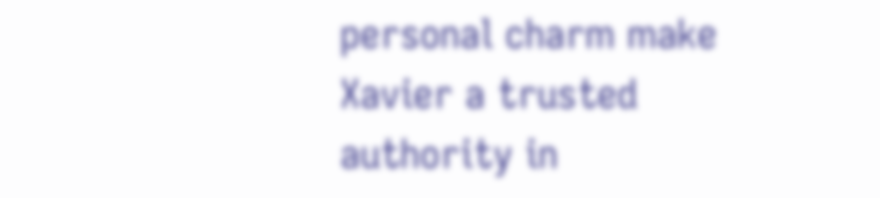personal charm make Xavier a trusted authority in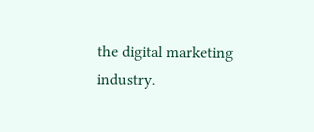the digital marketing industry.